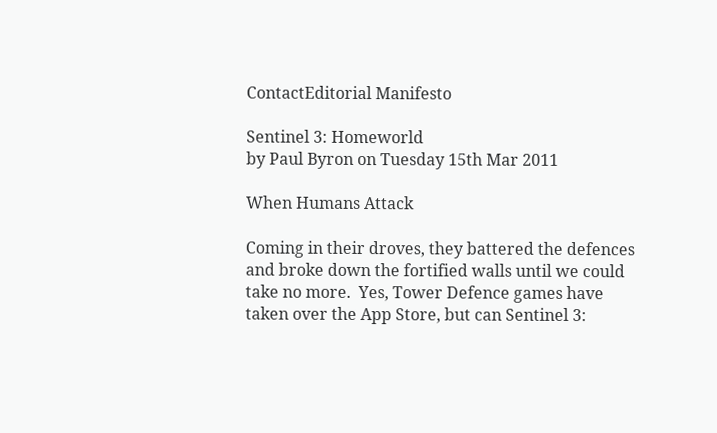ContactEditorial Manifesto

Sentinel 3: Homeworld
by Paul Byron on Tuesday 15th Mar 2011

When Humans Attack

Coming in their droves, they battered the defences and broke down the fortified walls until we could take no more.  Yes, Tower Defence games have taken over the App Store, but can Sentinel 3: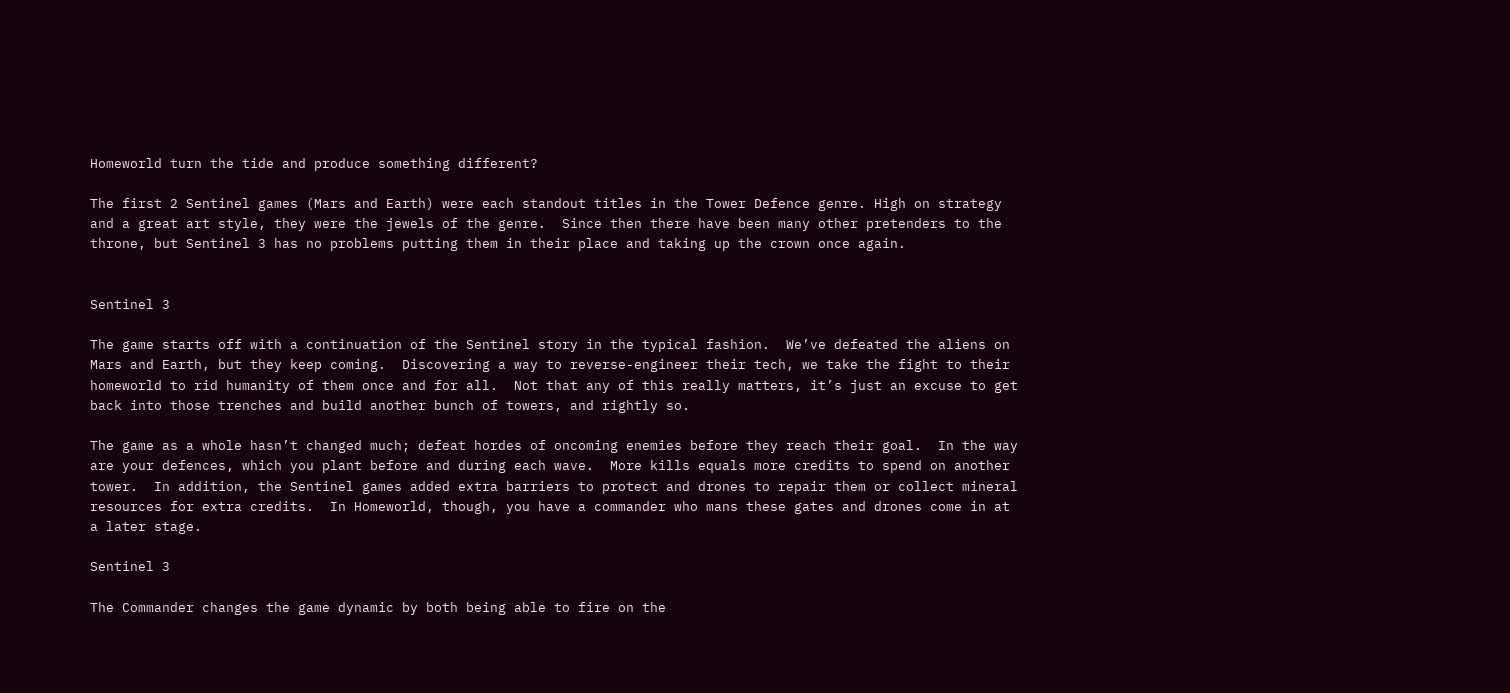Homeworld turn the tide and produce something different?

The first 2 Sentinel games (Mars and Earth) were each standout titles in the Tower Defence genre. High on strategy and a great art style, they were the jewels of the genre.  Since then there have been many other pretenders to the throne, but Sentinel 3 has no problems putting them in their place and taking up the crown once again.


Sentinel 3

The game starts off with a continuation of the Sentinel story in the typical fashion.  We’ve defeated the aliens on Mars and Earth, but they keep coming.  Discovering a way to reverse-engineer their tech, we take the fight to their homeworld to rid humanity of them once and for all.  Not that any of this really matters, it’s just an excuse to get back into those trenches and build another bunch of towers, and rightly so.

The game as a whole hasn’t changed much; defeat hordes of oncoming enemies before they reach their goal.  In the way are your defences, which you plant before and during each wave.  More kills equals more credits to spend on another tower.  In addition, the Sentinel games added extra barriers to protect and drones to repair them or collect mineral resources for extra credits.  In Homeworld, though, you have a commander who mans these gates and drones come in at a later stage.

Sentinel 3

The Commander changes the game dynamic by both being able to fire on the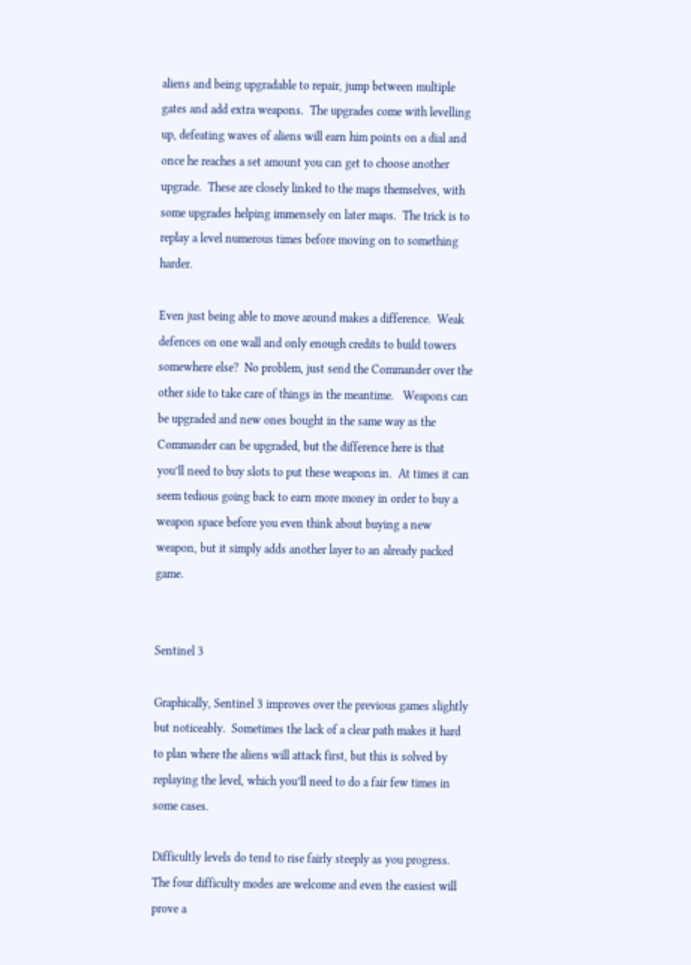aliens and being upgradable to repair, jump between multiple gates and add extra weapons.  The upgrades come with levelling up, defeating waves of aliens will earn him points on a dial and once he reaches a set amount you can get to choose another upgrade.  These are closely linked to the maps themselves, with some upgrades helping immensely on later maps.  The trick is to replay a level numerous times before moving on to something harder.

Even just being able to move around makes a difference.  Weak defences on one wall and only enough credits to build towers somewhere else?  No problem, just send the Commander over the other side to take care of things in the meantime.   Weapons can be upgraded and new ones bought in the same way as the Commander can be upgraded, but the difference here is that you’ll need to buy slots to put these weapons in.  At times it can seem tedious going back to earn more money in order to buy a weapon space before you even think about buying a new weapon, but it simply adds another layer to an already packed game.


Sentinel 3

Graphically, Sentinel 3 improves over the previous games slightly but noticeably.  Sometimes the lack of a clear path makes it hard to plan where the aliens will attack first, but this is solved by replaying the level, which you’ll need to do a fair few times in some cases.

Difficultly levels do tend to rise fairly steeply as you progress.  The four difficulty modes are welcome and even the easiest will prove a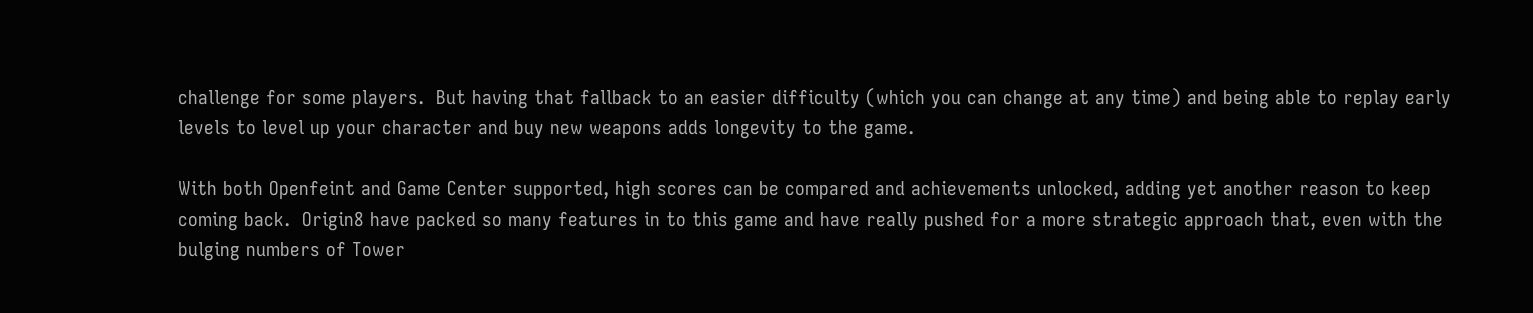challenge for some players.  But having that fallback to an easier difficulty (which you can change at any time) and being able to replay early levels to level up your character and buy new weapons adds longevity to the game.

With both Openfeint and Game Center supported, high scores can be compared and achievements unlocked, adding yet another reason to keep coming back.  Origin8 have packed so many features in to this game and have really pushed for a more strategic approach that, even with the bulging numbers of Tower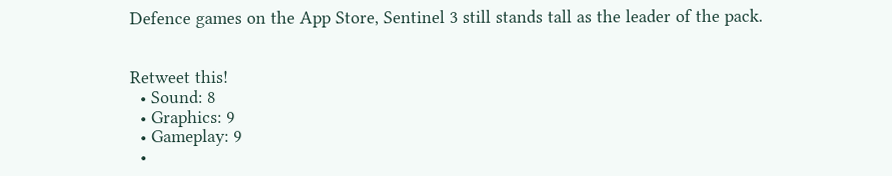Defence games on the App Store, Sentinel 3 still stands tall as the leader of the pack.


Retweet this!
  • Sound: 8
  • Graphics: 9
  • Gameplay: 9
  •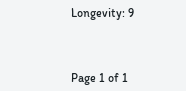Longevity: 9



Page 1 of 1